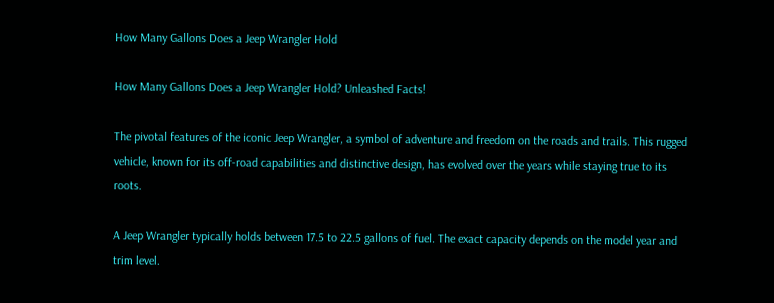How Many Gallons Does a Jeep Wrangler Hold

How Many Gallons Does a Jeep Wrangler Hold? Unleashed Facts!

The pivotal features of the iconic Jeep Wrangler, a symbol of adventure and freedom on the roads and trails. This rugged vehicle, known for its off-road capabilities and distinctive design, has evolved over the years while staying true to its roots.

A Jeep Wrangler typically holds between 17.5 to 22.5 gallons of fuel. The exact capacity depends on the model year and trim level.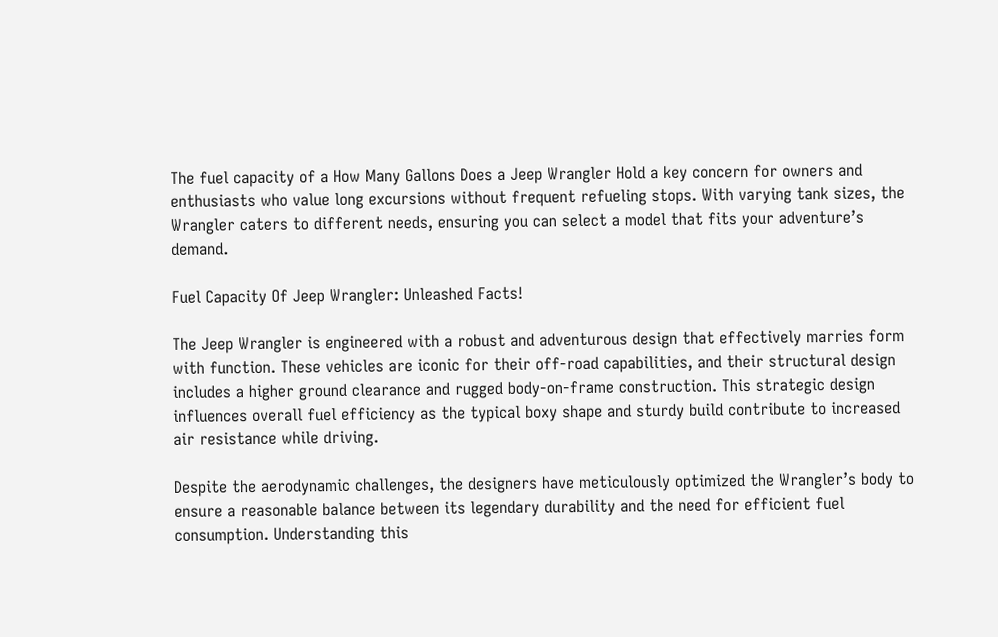The fuel capacity of a How Many Gallons Does a Jeep Wrangler Hold a key concern for owners and enthusiasts who value long excursions without frequent refueling stops. With varying tank sizes, the Wrangler caters to different needs, ensuring you can select a model that fits your adventure’s demand.

Fuel Capacity Of Jeep Wrangler: Unleashed Facts!

The Jeep Wrangler is engineered with a robust and adventurous design that effectively marries form with function. These vehicles are iconic for their off-road capabilities, and their structural design includes a higher ground clearance and rugged body-on-frame construction. This strategic design influences overall fuel efficiency as the typical boxy shape and sturdy build contribute to increased air resistance while driving.

Despite the aerodynamic challenges, the designers have meticulously optimized the Wrangler’s body to ensure a reasonable balance between its legendary durability and the need for efficient fuel consumption. Understanding this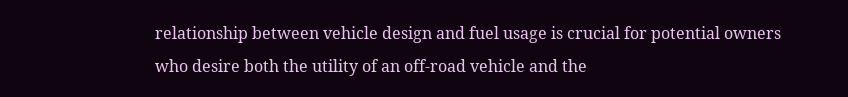relationship between vehicle design and fuel usage is crucial for potential owners who desire both the utility of an off-road vehicle and the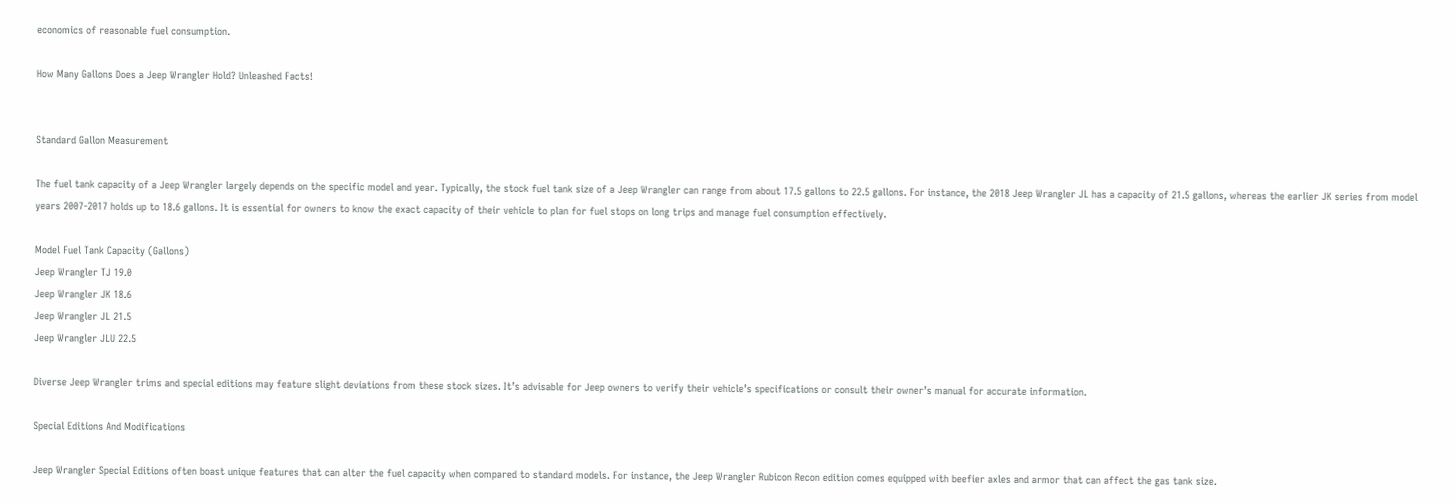economics of reasonable fuel consumption.

How Many Gallons Does a Jeep Wrangler Hold? Unleashed Facts!


Standard Gallon Measurement

The fuel tank capacity of a Jeep Wrangler largely depends on the specific model and year. Typically, the stock fuel tank size of a Jeep Wrangler can range from about 17.5 gallons to 22.5 gallons. For instance, the 2018 Jeep Wrangler JL has a capacity of 21.5 gallons, whereas the earlier JK series from model years 2007-2017 holds up to 18.6 gallons. It is essential for owners to know the exact capacity of their vehicle to plan for fuel stops on long trips and manage fuel consumption effectively.

Model Fuel Tank Capacity (Gallons)
Jeep Wrangler TJ 19.0
Jeep Wrangler JK 18.6
Jeep Wrangler JL 21.5
Jeep Wrangler JLU 22.5

Diverse Jeep Wrangler trims and special editions may feature slight deviations from these stock sizes. It’s advisable for Jeep owners to verify their vehicle’s specifications or consult their owner’s manual for accurate information.

Special Editions And Modifications

Jeep Wrangler Special Editions often boast unique features that can alter the fuel capacity when compared to standard models. For instance, the Jeep Wrangler Rubicon Recon edition comes equipped with beefier axles and armor that can affect the gas tank size.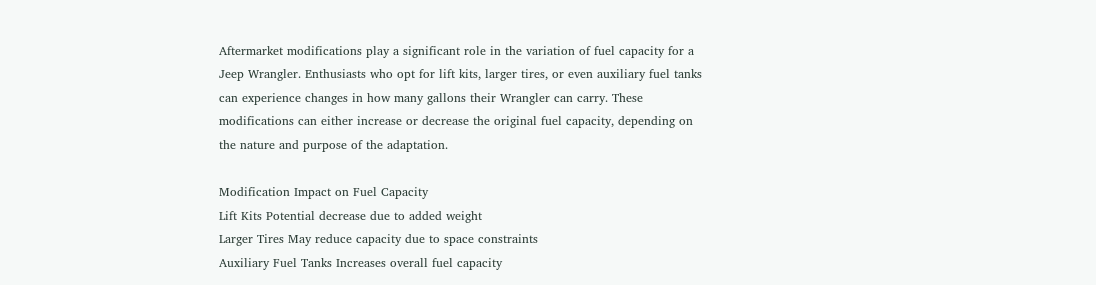Aftermarket modifications play a significant role in the variation of fuel capacity for a Jeep Wrangler. Enthusiasts who opt for lift kits, larger tires, or even auxiliary fuel tanks can experience changes in how many gallons their Wrangler can carry. These modifications can either increase or decrease the original fuel capacity, depending on the nature and purpose of the adaptation.

Modification Impact on Fuel Capacity
Lift Kits Potential decrease due to added weight
Larger Tires May reduce capacity due to space constraints
Auxiliary Fuel Tanks Increases overall fuel capacity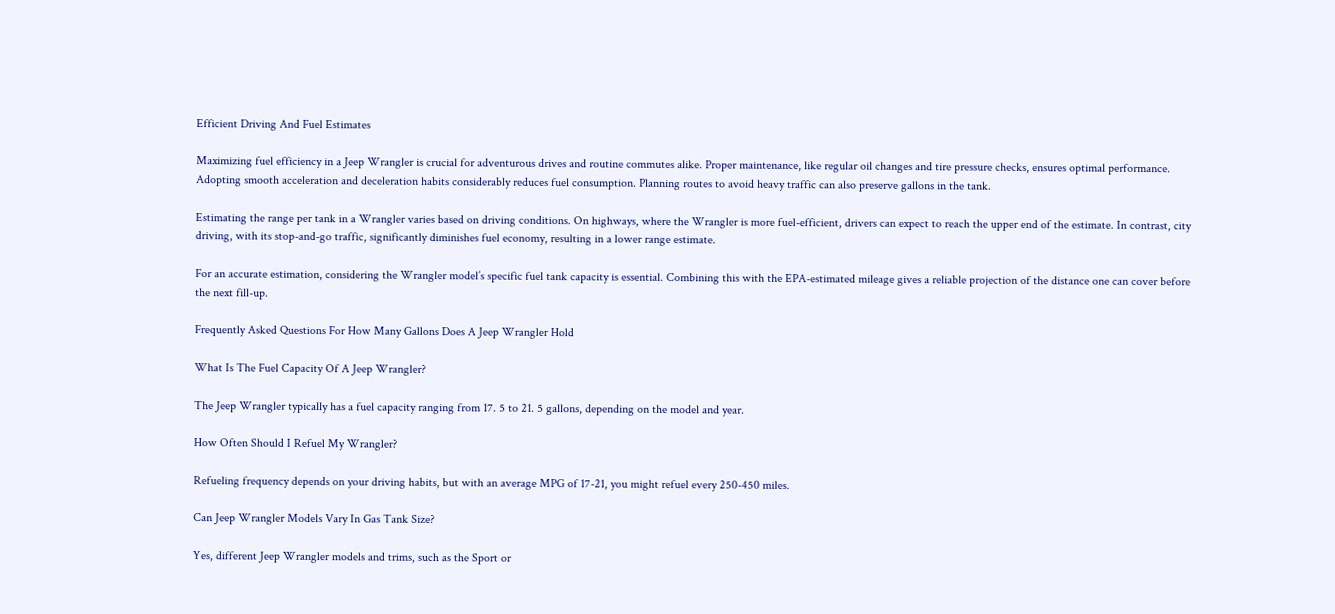Efficient Driving And Fuel Estimates

Maximizing fuel efficiency in a Jeep Wrangler is crucial for adventurous drives and routine commutes alike. Proper maintenance, like regular oil changes and tire pressure checks, ensures optimal performance. Adopting smooth acceleration and deceleration habits considerably reduces fuel consumption. Planning routes to avoid heavy traffic can also preserve gallons in the tank.

Estimating the range per tank in a Wrangler varies based on driving conditions. On highways, where the Wrangler is more fuel-efficient, drivers can expect to reach the upper end of the estimate. In contrast, city driving, with its stop-and-go traffic, significantly diminishes fuel economy, resulting in a lower range estimate.

For an accurate estimation, considering the Wrangler model’s specific fuel tank capacity is essential. Combining this with the EPA-estimated mileage gives a reliable projection of the distance one can cover before the next fill-up.

Frequently Asked Questions For How Many Gallons Does A Jeep Wrangler Hold

What Is The Fuel Capacity Of A Jeep Wrangler?

The Jeep Wrangler typically has a fuel capacity ranging from 17. 5 to 21. 5 gallons, depending on the model and year.

How Often Should I Refuel My Wrangler?

Refueling frequency depends on your driving habits, but with an average MPG of 17-21, you might refuel every 250-450 miles.

Can Jeep Wrangler Models Vary In Gas Tank Size?

Yes, different Jeep Wrangler models and trims, such as the Sport or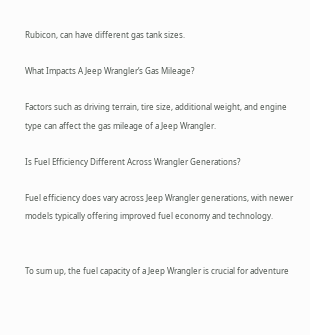Rubicon, can have different gas tank sizes.

What Impacts A Jeep Wrangler’s Gas Mileage?

Factors such as driving terrain, tire size, additional weight, and engine type can affect the gas mileage of a Jeep Wrangler.

Is Fuel Efficiency Different Across Wrangler Generations?

Fuel efficiency does vary across Jeep Wrangler generations, with newer models typically offering improved fuel economy and technology.


To sum up, the fuel capacity of a Jeep Wrangler is crucial for adventure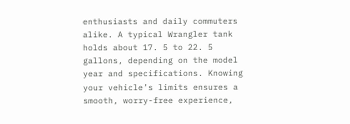enthusiasts and daily commuters alike. A typical Wrangler tank holds about 17. 5 to 22. 5 gallons, depending on the model year and specifications. Knowing your vehicle’s limits ensures a smooth, worry-free experience,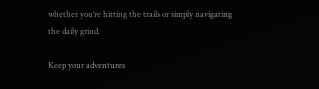whether you’re hitting the trails or simply navigating the daily grind.

Keep your adventures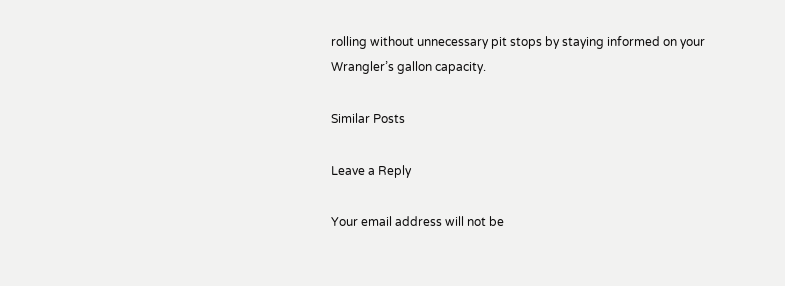rolling without unnecessary pit stops by staying informed on your Wrangler’s gallon capacity.

Similar Posts

Leave a Reply

Your email address will not be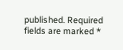published. Required fields are marked *